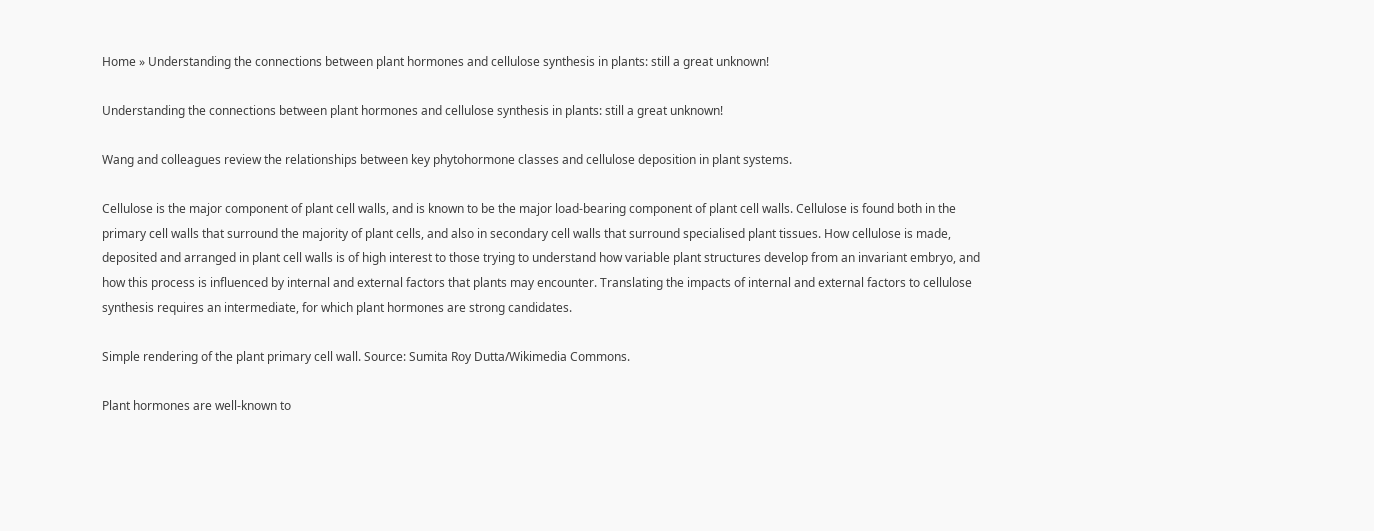Home » Understanding the connections between plant hormones and cellulose synthesis in plants: still a great unknown!

Understanding the connections between plant hormones and cellulose synthesis in plants: still a great unknown!

Wang and colleagues review the relationships between key phytohormone classes and cellulose deposition in plant systems.

Cellulose is the major component of plant cell walls, and is known to be the major load-bearing component of plant cell walls. Cellulose is found both in the primary cell walls that surround the majority of plant cells, and also in secondary cell walls that surround specialised plant tissues. How cellulose is made, deposited and arranged in plant cell walls is of high interest to those trying to understand how variable plant structures develop from an invariant embryo, and how this process is influenced by internal and external factors that plants may encounter. Translating the impacts of internal and external factors to cellulose synthesis requires an intermediate, for which plant hormones are strong candidates.

Simple rendering of the plant primary cell wall. Source: Sumita Roy Dutta/Wikimedia Commons.

Plant hormones are well-known to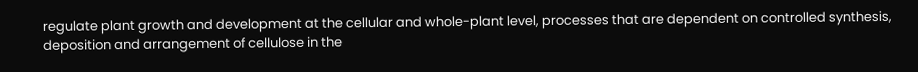regulate plant growth and development at the cellular and whole-plant level, processes that are dependent on controlled synthesis, deposition and arrangement of cellulose in the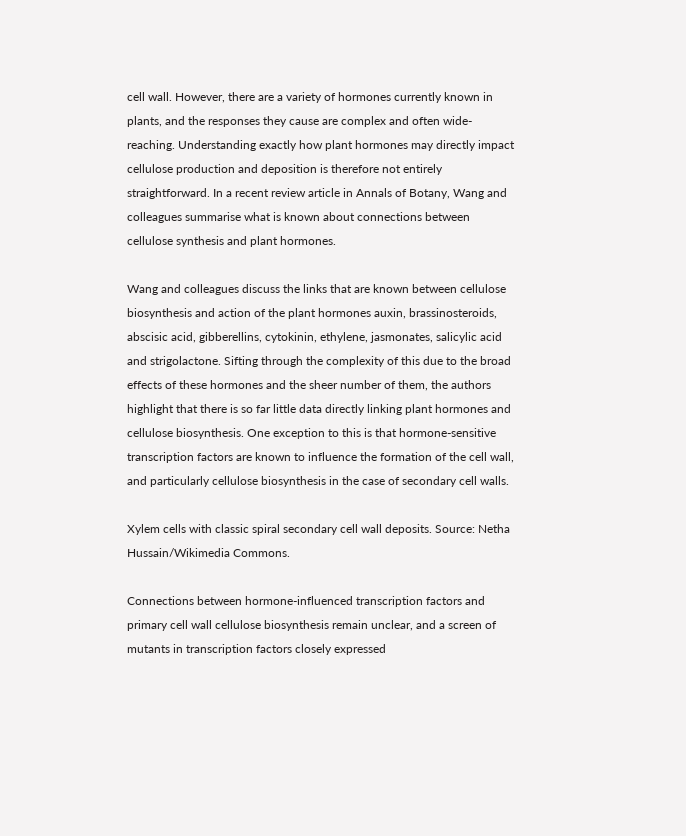cell wall. However, there are a variety of hormones currently known in plants, and the responses they cause are complex and often wide-reaching. Understanding exactly how plant hormones may directly impact cellulose production and deposition is therefore not entirely straightforward. In a recent review article in Annals of Botany, Wang and colleagues summarise what is known about connections between cellulose synthesis and plant hormones.

Wang and colleagues discuss the links that are known between cellulose biosynthesis and action of the plant hormones auxin, brassinosteroids, abscisic acid, gibberellins, cytokinin, ethylene, jasmonates, salicylic acid and strigolactone. Sifting through the complexity of this due to the broad effects of these hormones and the sheer number of them, the authors highlight that there is so far little data directly linking plant hormones and cellulose biosynthesis. One exception to this is that hormone-sensitive transcription factors are known to influence the formation of the cell wall, and particularly cellulose biosynthesis in the case of secondary cell walls.

Xylem cells with classic spiral secondary cell wall deposits. Source: Netha Hussain/Wikimedia Commons.

Connections between hormone-influenced transcription factors and primary cell wall cellulose biosynthesis remain unclear, and a screen of mutants in transcription factors closely expressed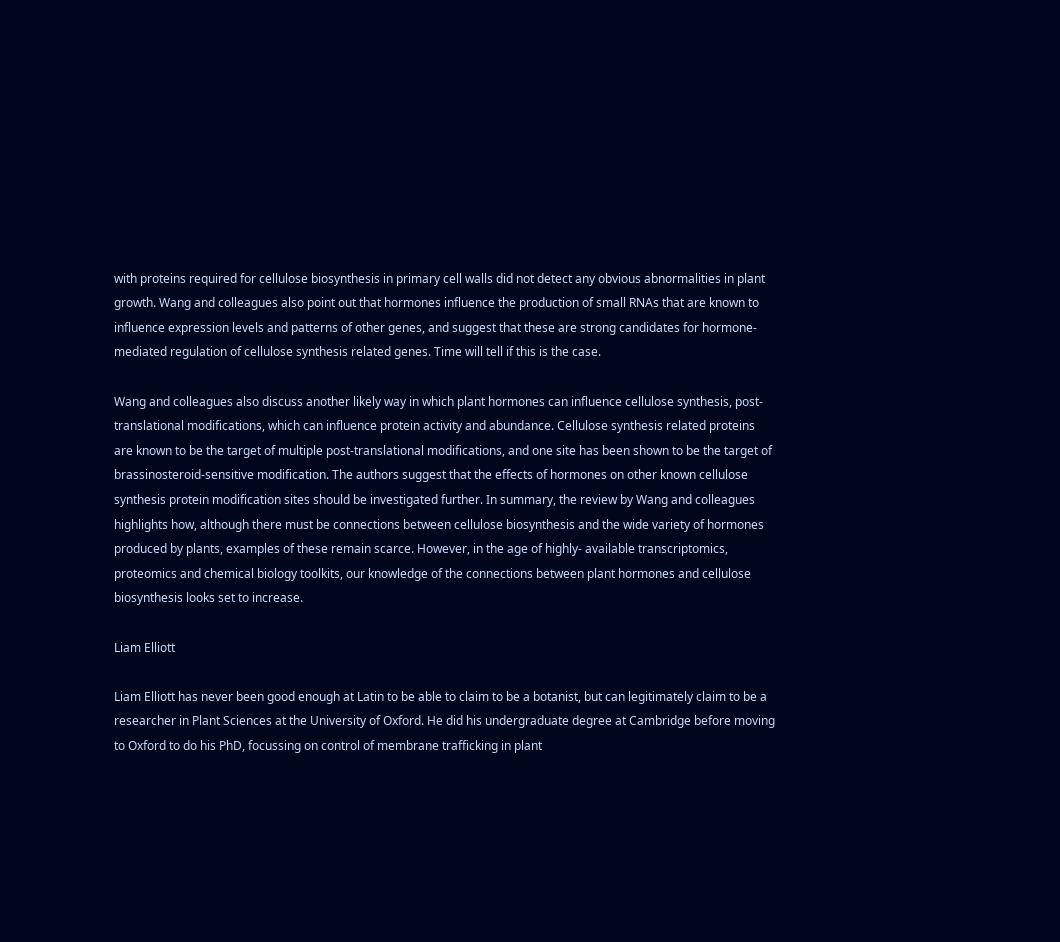with proteins required for cellulose biosynthesis in primary cell walls did not detect any obvious abnormalities in plant growth. Wang and colleagues also point out that hormones influence the production of small RNAs that are known to influence expression levels and patterns of other genes, and suggest that these are strong candidates for hormone-mediated regulation of cellulose synthesis related genes. Time will tell if this is the case.

Wang and colleagues also discuss another likely way in which plant hormones can influence cellulose synthesis, post-translational modifications, which can influence protein activity and abundance. Cellulose synthesis related proteins are known to be the target of multiple post-translational modifications, and one site has been shown to be the target of brassinosteroid-sensitive modification. The authors suggest that the effects of hormones on other known cellulose synthesis protein modification sites should be investigated further. In summary, the review by Wang and colleagues highlights how, although there must be connections between cellulose biosynthesis and the wide variety of hormones produced by plants, examples of these remain scarce. However, in the age of highly- available transcriptomics, proteomics and chemical biology toolkits, our knowledge of the connections between plant hormones and cellulose biosynthesis looks set to increase.

Liam Elliott

Liam Elliott has never been good enough at Latin to be able to claim to be a botanist, but can legitimately claim to be a researcher in Plant Sciences at the University of Oxford. He did his undergraduate degree at Cambridge before moving to Oxford to do his PhD, focussing on control of membrane trafficking in plant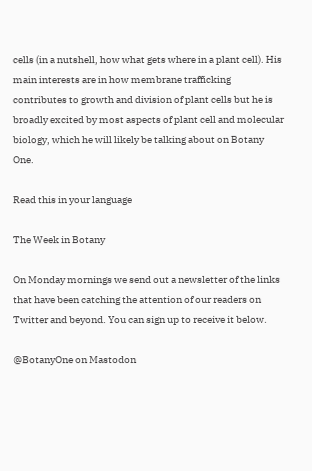cells (in a nutshell, how what gets where in a plant cell). His main interests are in how membrane trafficking contributes to growth and division of plant cells but he is broadly excited by most aspects of plant cell and molecular biology, which he will likely be talking about on Botany One.

Read this in your language

The Week in Botany

On Monday mornings we send out a newsletter of the links that have been catching the attention of our readers on Twitter and beyond. You can sign up to receive it below.

@BotanyOne on Mastodon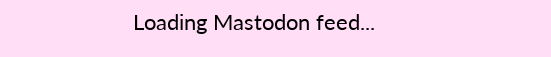Loading Mastodon feed...